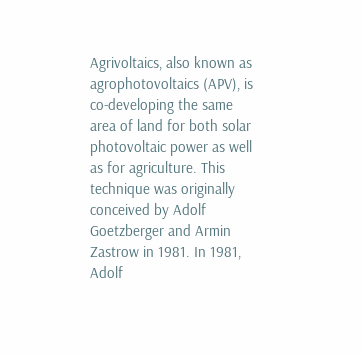Agrivoltaics, also known as agrophotovoltaics (APV), is co-developing the same area of land for both solar photovoltaic power as well as for agriculture. This technique was originally conceived by Adolf Goetzberger and Armin Zastrow in 1981. In 1981, Adolf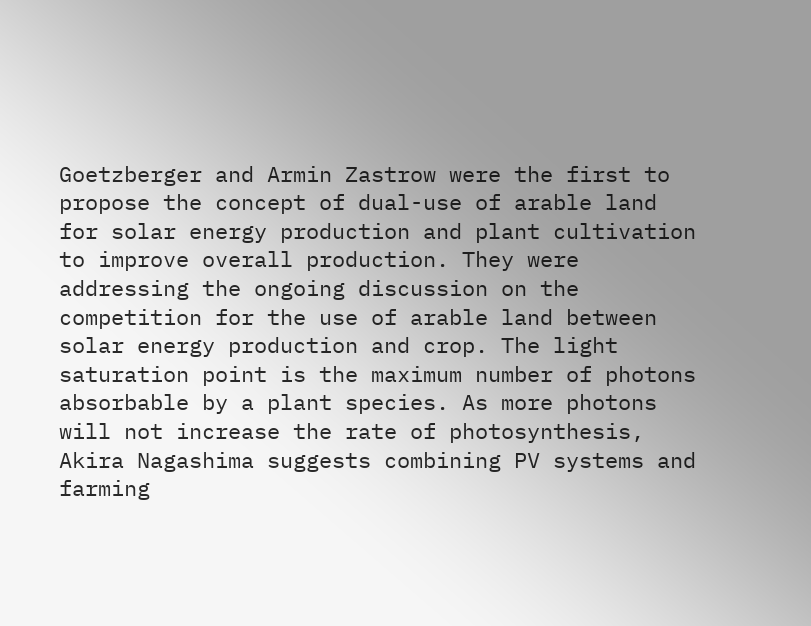Goetzberger and Armin Zastrow were the first to propose the concept of dual-use of arable land for solar energy production and plant cultivation to improve overall production. They were addressing the ongoing discussion on the competition for the use of arable land between solar energy production and crop. The light saturation point is the maximum number of photons absorbable by a plant species. As more photons will not increase the rate of photosynthesis, Akira Nagashima suggests combining PV systems and farming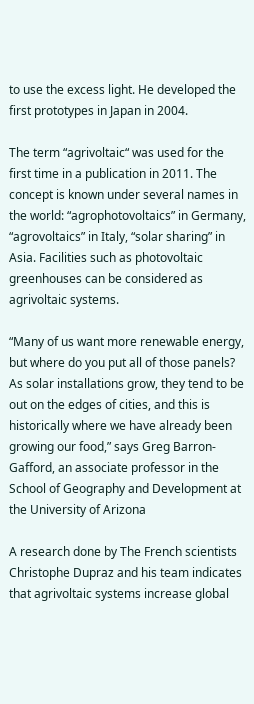to use the excess light. He developed the first prototypes in Japan in 2004.

The term “agrivoltaic“ was used for the first time in a publication in 2011. The concept is known under several names in the world: “agrophotovoltaics” in Germany, “agrovoltaics” in Italy, “solar sharing” in Asia. Facilities such as photovoltaic greenhouses can be considered as agrivoltaic systems.

“Many of us want more renewable energy, but where do you put all of those panels? As solar installations grow, they tend to be out on the edges of cities, and this is historically where we have already been growing our food,” says Greg Barron-Gafford, an associate professor in the School of Geography and Development at the University of Arizona

A research done by The French scientists Christophe Dupraz and his team indicates that agrivoltaic systems increase global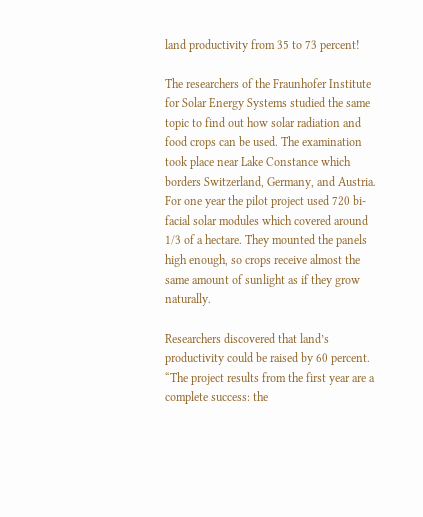land productivity from 35 to 73 percent!

The researchers of the Fraunhofer Institute for Solar Energy Systems studied the same topic to find out how solar radiation and food crops can be used. The examination took place near Lake Constance which borders Switzerland, Germany, and Austria. For one year the pilot project used 720 bi-facial solar modules which covered around 1/3 of a hectare. They mounted the panels high enough, so crops receive almost the same amount of sunlight as if they grow naturally.

Researchers discovered that land’s productivity could be raised by 60 percent. “The project results from the first year are a complete success: the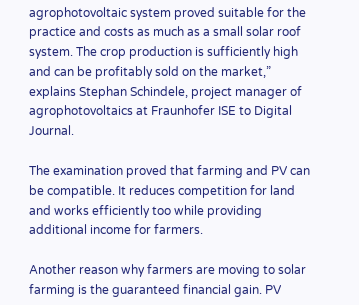agrophotovoltaic system proved suitable for the practice and costs as much as a small solar roof system. The crop production is sufficiently high and can be profitably sold on the market,” explains Stephan Schindele, project manager of agrophotovoltaics at Fraunhofer ISE to Digital Journal.

The examination proved that farming and PV can be compatible. It reduces competition for land and works efficiently too while providing additional income for farmers.

Another reason why farmers are moving to solar farming is the guaranteed financial gain. PV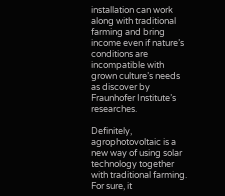installation can work along with traditional farming and bring income even if nature’s conditions are incompatible with grown culture’s needs as discover by Fraunhofer Institute’s researches.

Definitely, agrophotovoltaic is a new way of using solar technology together with traditional farming. For sure, it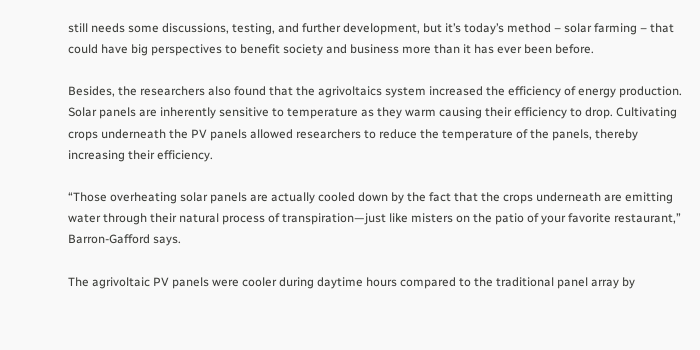still needs some discussions, testing, and further development, but it’s today’s method – solar farming – that could have big perspectives to benefit society and business more than it has ever been before.

Besides, the researchers also found that the agrivoltaics system increased the efficiency of energy production. Solar panels are inherently sensitive to temperature as they warm causing their efficiency to drop. Cultivating crops underneath the PV panels allowed researchers to reduce the temperature of the panels, thereby increasing their efficiency.

“Those overheating solar panels are actually cooled down by the fact that the crops underneath are emitting water through their natural process of transpiration—just like misters on the patio of your favorite restaurant,” Barron-Gafford says.

The agrivoltaic PV panels were cooler during daytime hours compared to the traditional panel array by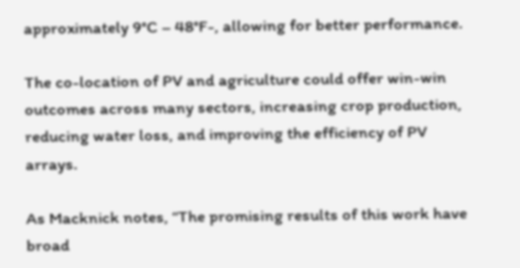approximately 9°C – 48°F-, allowing for better performance.

The co-location of PV and agriculture could offer win-win outcomes across many sectors, increasing crop production, reducing water loss, and improving the efficiency of PV arrays.

As Macknick notes, “The promising results of this work have broad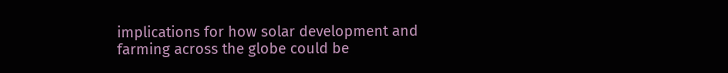implications for how solar development and farming across the globe could be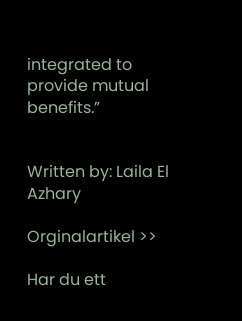integrated to provide mutual benefits.”


Written by: Laila El Azhary

Orginalartikel >>

Har du ett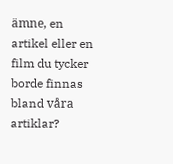ämne, en artikel eller en film du tycker borde finnas bland våra artiklar?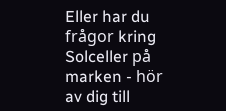Eller har du frågor kring Solceller på marken - hör av dig till